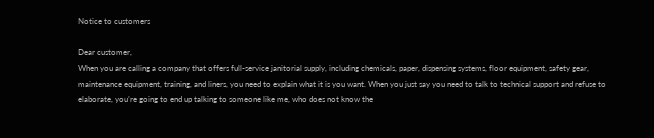Notice to customers

Dear customer,
When you are calling a company that offers full-service janitorial supply, including chemicals, paper, dispensing systems, floor equipment, safety gear, maintenance equipment, training, and liners, you need to explain what it is you want. When you just say you need to talk to technical support and refuse to elaborate, you’re going to end up talking to someone like me, who does not know the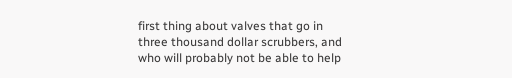first thing about valves that go in three thousand dollar scrubbers, and who will probably not be able to help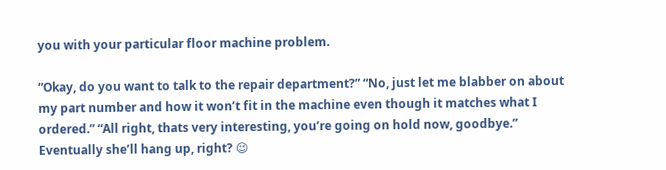you with your particular floor machine problem.

“Okay, do you want to talk to the repair department?” “No, just let me blabber on about my part number and how it won’t fit in the machine even though it matches what I ordered.” “All right, thats very interesting, you’re going on hold now, goodbye.” Eventually she’ll hang up, right? 😉